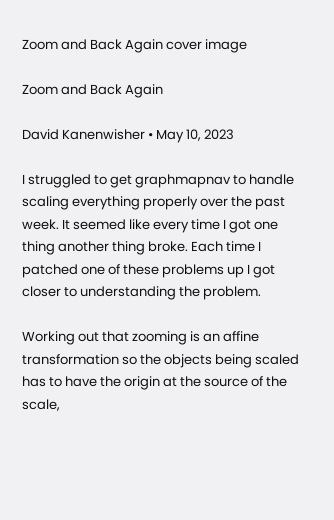Zoom and Back Again cover image

Zoom and Back Again

David Kanenwisher • May 10, 2023

I struggled to get graphmapnav to handle scaling everything properly over the past week. It seemed like every time I got one thing another thing broke. Each time I patched one of these problems up I got closer to understanding the problem.

Working out that zooming is an affine transformation so the objects being scaled has to have the origin at the source of the scale,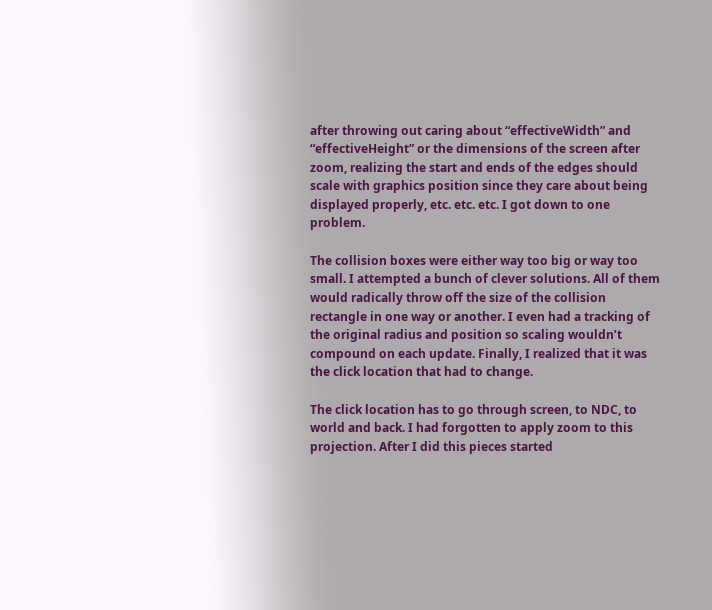after throwing out caring about “effectiveWidth” and “effectiveHeight” or the dimensions of the screen after zoom, realizing the start and ends of the edges should scale with graphics position since they care about being displayed properly, etc. etc. etc. I got down to one problem.

The collision boxes were either way too big or way too small. I attempted a bunch of clever solutions. All of them would radically throw off the size of the collision rectangle in one way or another. I even had a tracking of the original radius and position so scaling wouldn’t compound on each update. Finally, I realized that it was the click location that had to change.

The click location has to go through screen, to NDC, to world and back. I had forgotten to apply zoom to this projection. After I did this pieces started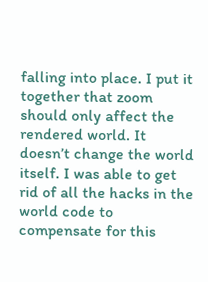falling into place. I put it together that zoom should only affect the rendered world. It doesn’t change the world itself. I was able to get rid of all the hacks in the world code to compensate for this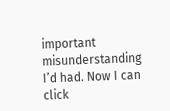important misunderstanding I’d had. Now I can click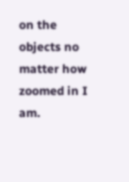on the objects no matter how zoomed in I am.